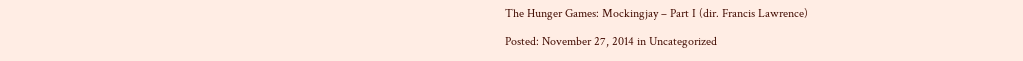The Hunger Games: Mockingjay – Part I (dir. Francis Lawrence)

Posted: November 27, 2014 in Uncategorized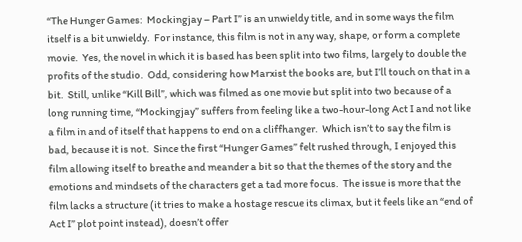“The Hunger Games:  Mockingjay – Part I” is an unwieldy title, and in some ways the film itself is a bit unwieldy.  For instance, this film is not in any way, shape, or form a complete movie.  Yes, the novel in which it is based has been split into two films, largely to double the profits of the studio.  Odd, considering how Marxist the books are, but I’ll touch on that in a bit.  Still, unlike “Kill Bill”, which was filmed as one movie but split into two because of a long running time, “Mockingjay” suffers from feeling like a two-hour-long Act I and not like a film in and of itself that happens to end on a cliffhanger.  Which isn’t to say the film is bad, because it is not.  Since the first “Hunger Games” felt rushed through, I enjoyed this film allowing itself to breathe and meander a bit so that the themes of the story and the emotions and mindsets of the characters get a tad more focus.  The issue is more that the film lacks a structure (it tries to make a hostage rescue its climax, but it feels like an “end of Act I” plot point instead), doesn’t offer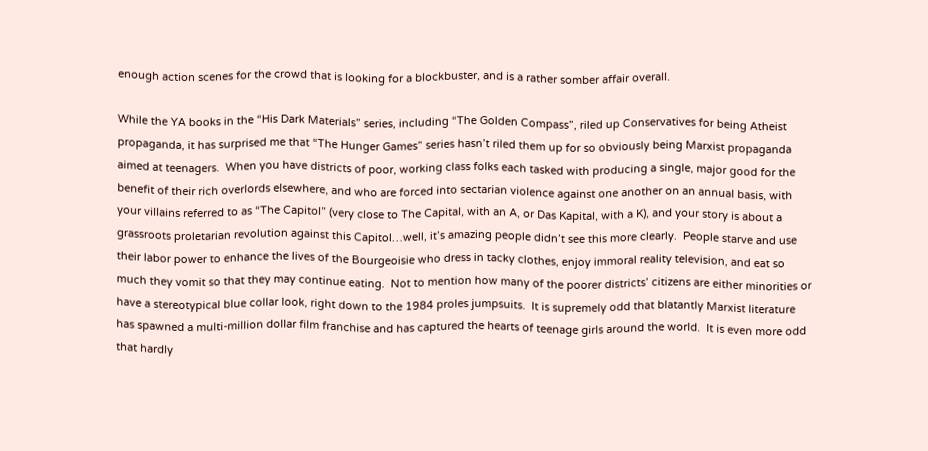enough action scenes for the crowd that is looking for a blockbuster, and is a rather somber affair overall.

While the YA books in the “His Dark Materials” series, including “The Golden Compass”, riled up Conservatives for being Atheist propaganda, it has surprised me that “The Hunger Games” series hasn’t riled them up for so obviously being Marxist propaganda aimed at teenagers.  When you have districts of poor, working class folks each tasked with producing a single, major good for the benefit of their rich overlords elsewhere, and who are forced into sectarian violence against one another on an annual basis, with  your villains referred to as “The Capitol” (very close to The Capital, with an A, or Das Kapital, with a K), and your story is about a grassroots proletarian revolution against this Capitol…well, it’s amazing people didn’t see this more clearly.  People starve and use their labor power to enhance the lives of the Bourgeoisie who dress in tacky clothes, enjoy immoral reality television, and eat so much they vomit so that they may continue eating.  Not to mention how many of the poorer districts’ citizens are either minorities or have a stereotypical blue collar look, right down to the 1984 proles jumpsuits.  It is supremely odd that blatantly Marxist literature has spawned a multi-million dollar film franchise and has captured the hearts of teenage girls around the world.  It is even more odd that hardly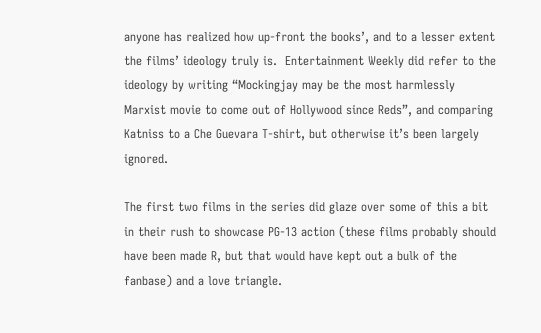anyone has realized how up-front the books’, and to a lesser extent the films’ ideology truly is.  Entertainment Weekly did refer to the ideology by writing “Mockingjay may be the most harmlessly Marxist movie to come out of Hollywood since Reds”, and comparing Katniss to a Che Guevara T-shirt, but otherwise it’s been largely ignored.

The first two films in the series did glaze over some of this a bit in their rush to showcase PG-13 action (these films probably should have been made R, but that would have kept out a bulk of the fanbase) and a love triangle.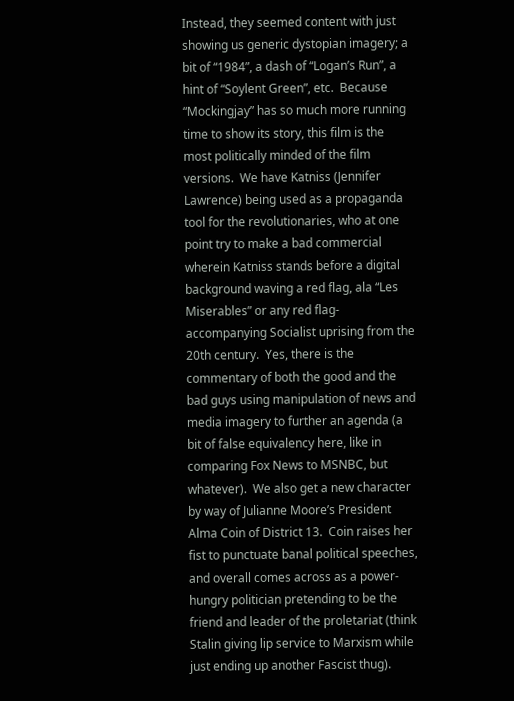Instead, they seemed content with just showing us generic dystopian imagery; a bit of “1984”, a dash of “Logan’s Run”, a hint of “Soylent Green”, etc.  Because “Mockingjay” has so much more running time to show its story, this film is the most politically minded of the film versions.  We have Katniss (Jennifer Lawrence) being used as a propaganda tool for the revolutionaries, who at one point try to make a bad commercial wherein Katniss stands before a digital background waving a red flag, ala “Les Miserables” or any red flag-accompanying Socialist uprising from the 20th century.  Yes, there is the commentary of both the good and the bad guys using manipulation of news and media imagery to further an agenda (a bit of false equivalency here, like in comparing Fox News to MSNBC, but whatever).  We also get a new character by way of Julianne Moore’s President Alma Coin of District 13.  Coin raises her fist to punctuate banal political speeches, and overall comes across as a power-hungry politician pretending to be the friend and leader of the proletariat (think Stalin giving lip service to Marxism while just ending up another Fascist thug).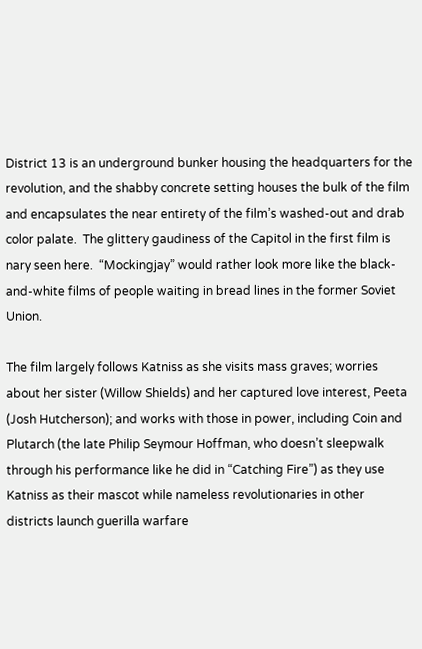District 13 is an underground bunker housing the headquarters for the revolution, and the shabby concrete setting houses the bulk of the film and encapsulates the near entirety of the film’s washed-out and drab color palate.  The glittery gaudiness of the Capitol in the first film is nary seen here.  “Mockingjay” would rather look more like the black-and-white films of people waiting in bread lines in the former Soviet Union.

The film largely follows Katniss as she visits mass graves; worries about her sister (Willow Shields) and her captured love interest, Peeta (Josh Hutcherson); and works with those in power, including Coin and Plutarch (the late Philip Seymour Hoffman, who doesn’t sleepwalk through his performance like he did in “Catching Fire”) as they use Katniss as their mascot while nameless revolutionaries in other districts launch guerilla warfare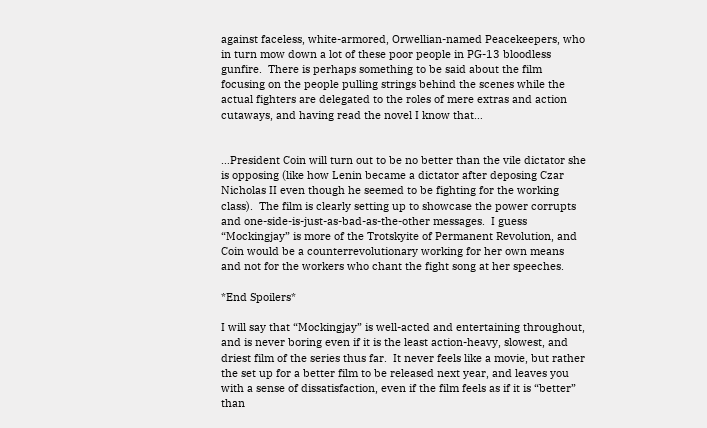against faceless, white-armored, Orwellian-named Peacekeepers, who in turn mow down a lot of these poor people in PG-13 bloodless gunfire.  There is perhaps something to be said about the film focusing on the people pulling strings behind the scenes while the actual fighters are delegated to the roles of mere extras and action cutaways, and having read the novel I know that…


…President Coin will turn out to be no better than the vile dictator she is opposing (like how Lenin became a dictator after deposing Czar Nicholas II even though he seemed to be fighting for the working class).  The film is clearly setting up to showcase the power corrupts and one-side-is-just-as-bad-as-the-other messages.  I guess “Mockingjay” is more of the Trotskyite of Permanent Revolution, and Coin would be a counterrevolutionary working for her own means and not for the workers who chant the fight song at her speeches.

*End Spoilers*

I will say that “Mockingjay” is well-acted and entertaining throughout, and is never boring even if it is the least action-heavy, slowest, and driest film of the series thus far.  It never feels like a movie, but rather the set up for a better film to be released next year, and leaves you with a sense of dissatisfaction, even if the film feels as if it is “better” than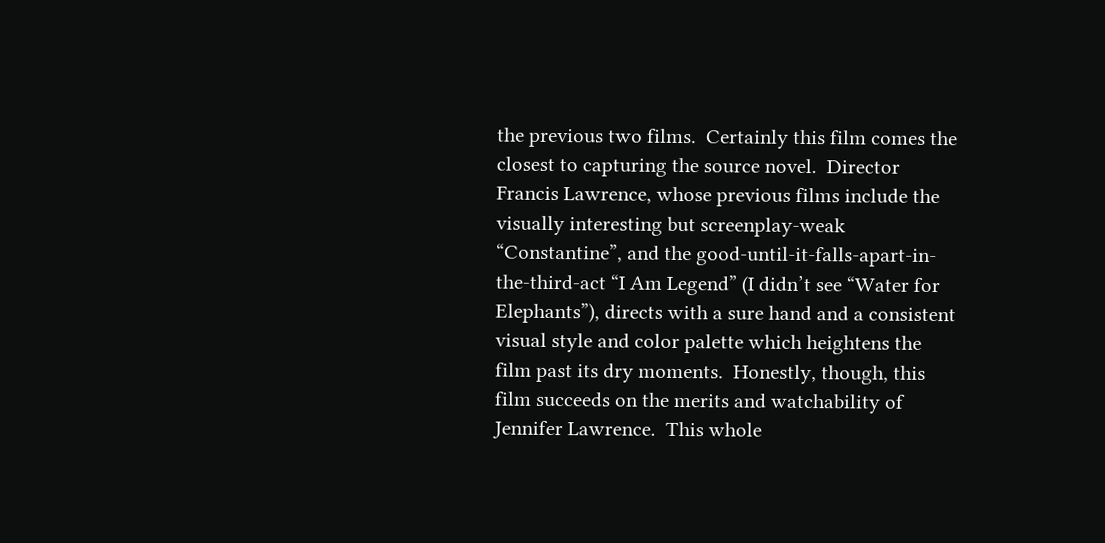the previous two films.  Certainly this film comes the closest to capturing the source novel.  Director Francis Lawrence, whose previous films include the visually interesting but screenplay-weak “Constantine”, and the good-until-it-falls-apart-in-the-third-act “I Am Legend” (I didn’t see “Water for Elephants”), directs with a sure hand and a consistent visual style and color palette which heightens the film past its dry moments.  Honestly, though, this film succeeds on the merits and watchability of Jennifer Lawrence.  This whole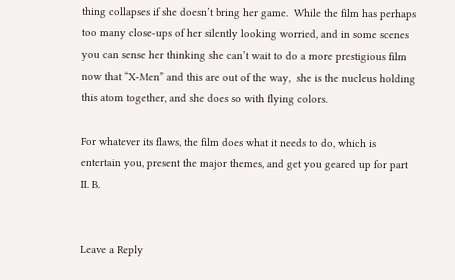thing collapses if she doesn’t bring her game.  While the film has perhaps too many close-ups of her silently looking worried, and in some scenes you can sense her thinking she can’t wait to do a more prestigious film now that “X-Men” and this are out of the way,  she is the nucleus holding this atom together, and she does so with flying colors.

For whatever its flaws, the film does what it needs to do, which is entertain you, present the major themes, and get you geared up for part II. B.


Leave a Reply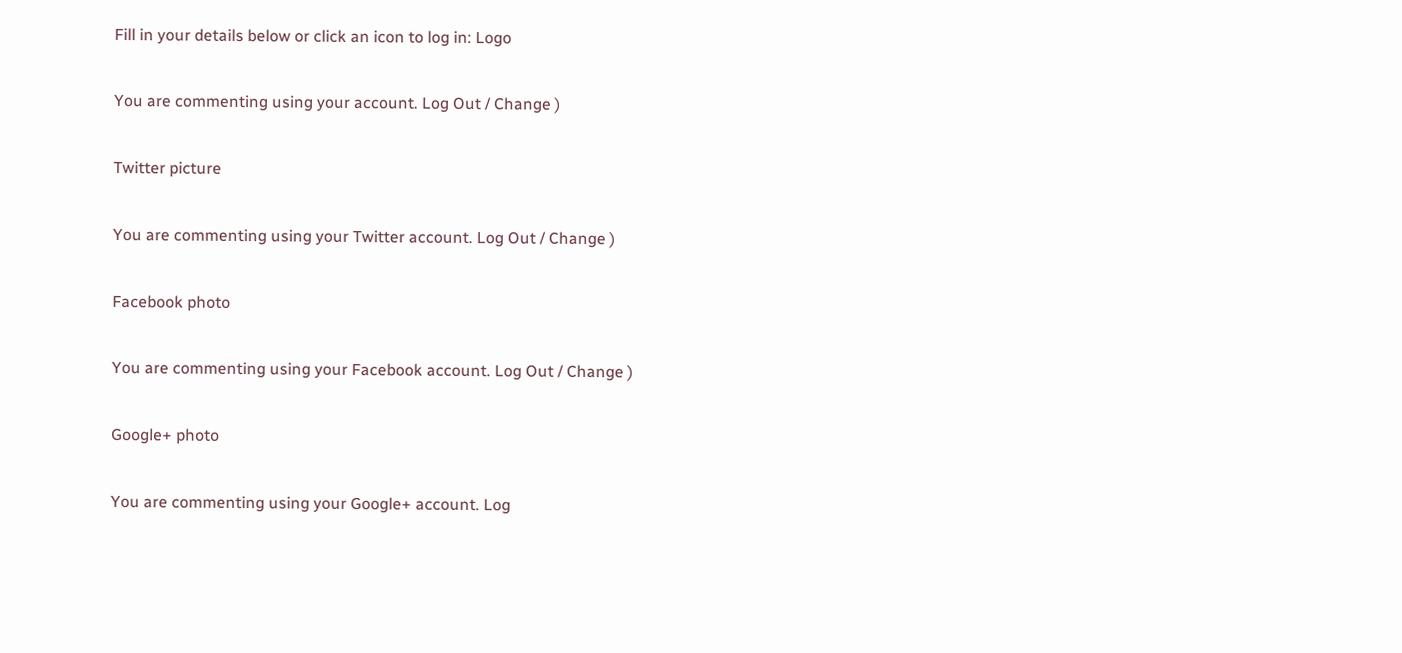Fill in your details below or click an icon to log in: Logo

You are commenting using your account. Log Out / Change )

Twitter picture

You are commenting using your Twitter account. Log Out / Change )

Facebook photo

You are commenting using your Facebook account. Log Out / Change )

Google+ photo

You are commenting using your Google+ account. Log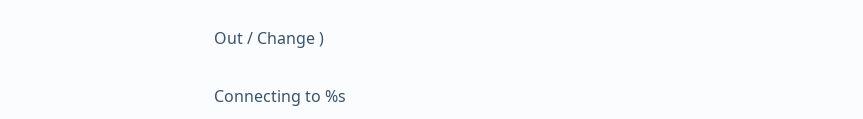Out / Change )

Connecting to %s